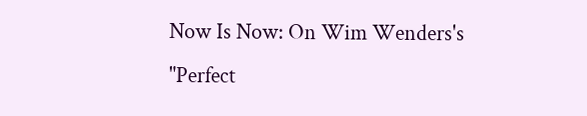Now Is Now: On Wim Wenders's "Perfect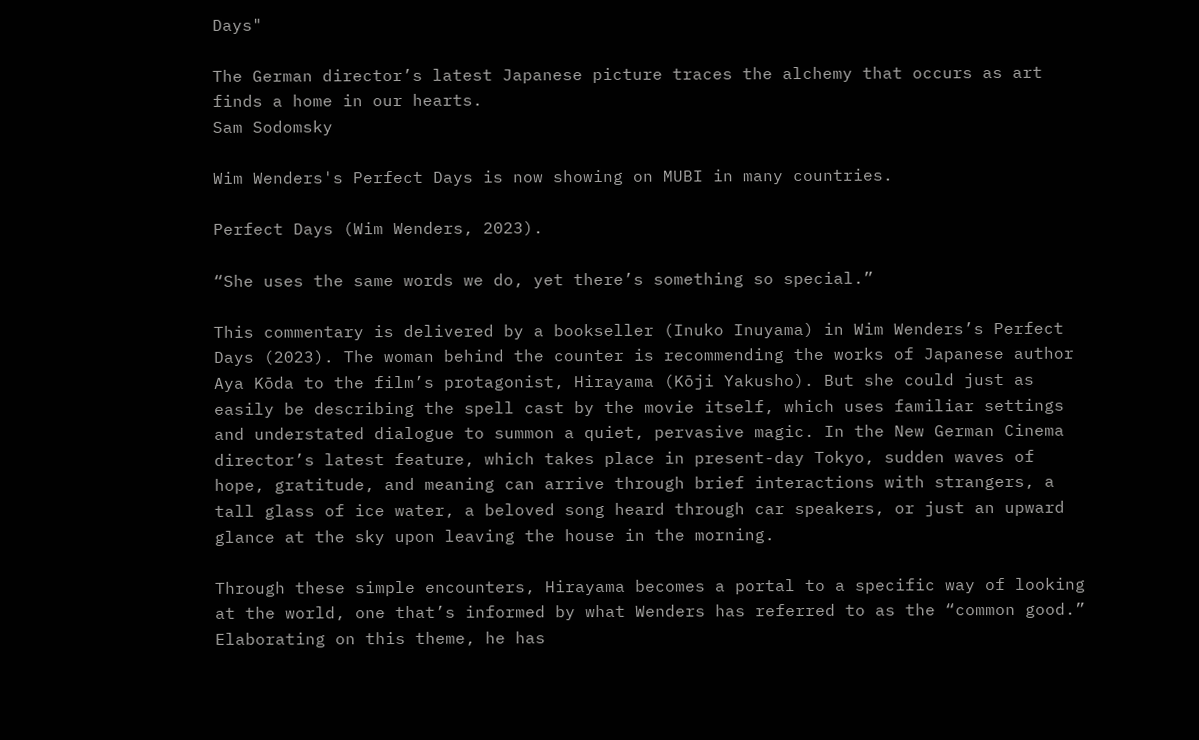Days"

The German director’s latest Japanese picture traces the alchemy that occurs as art finds a home in our hearts.
Sam Sodomsky

Wim Wenders's Perfect Days is now showing on MUBI in many countries.

Perfect Days (Wim Wenders, 2023).

“She uses the same words we do, yet there’s something so special.”

This commentary is delivered by a bookseller (Inuko Inuyama) in Wim Wenders’s Perfect Days (2023). The woman behind the counter is recommending the works of Japanese author Aya Kōda to the film’s protagonist, Hirayama (Kōji Yakusho). But she could just as easily be describing the spell cast by the movie itself, which uses familiar settings and understated dialogue to summon a quiet, pervasive magic. In the New German Cinema director’s latest feature, which takes place in present-day Tokyo, sudden waves of hope, gratitude, and meaning can arrive through brief interactions with strangers, a tall glass of ice water, a beloved song heard through car speakers, or just an upward glance at the sky upon leaving the house in the morning.

Through these simple encounters, Hirayama becomes a portal to a specific way of looking at the world, one that’s informed by what Wenders has referred to as the “common good.” Elaborating on this theme, he has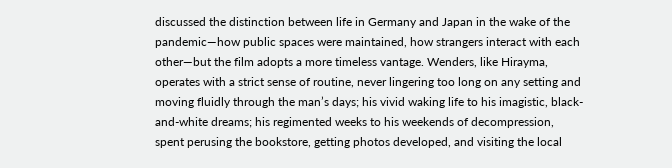discussed the distinction between life in Germany and Japan in the wake of the pandemic—how public spaces were maintained, how strangers interact with each other—but the film adopts a more timeless vantage. Wenders, like Hirayma, operates with a strict sense of routine, never lingering too long on any setting and moving fluidly through the man’s days; his vivid waking life to his imagistic, black-and-white dreams; his regimented weeks to his weekends of decompression, spent perusing the bookstore, getting photos developed, and visiting the local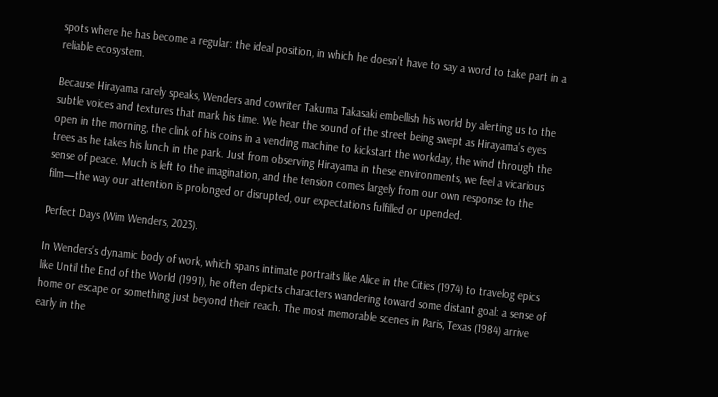spots where he has become a regular: the ideal position, in which he doesn’t have to say a word to take part in a reliable ecosystem.

Because Hirayama rarely speaks, Wenders and cowriter Takuma Takasaki embellish his world by alerting us to the subtle voices and textures that mark his time. We hear the sound of the street being swept as Hirayama’s eyes open in the morning, the clink of his coins in a vending machine to kickstart the workday, the wind through the trees as he takes his lunch in the park. Just from observing Hirayama in these environments, we feel a vicarious sense of peace. Much is left to the imagination, and the tension comes largely from our own response to the film—the way our attention is prolonged or disrupted, our expectations fulfilled or upended.

Perfect Days (Wim Wenders, 2023).

In Wenders’s dynamic body of work, which spans intimate portraits like Alice in the Cities (1974) to travelog epics like Until the End of the World (1991), he often depicts characters wandering toward some distant goal: a sense of home or escape or something just beyond their reach. The most memorable scenes in Paris, Texas (1984) arrive early in the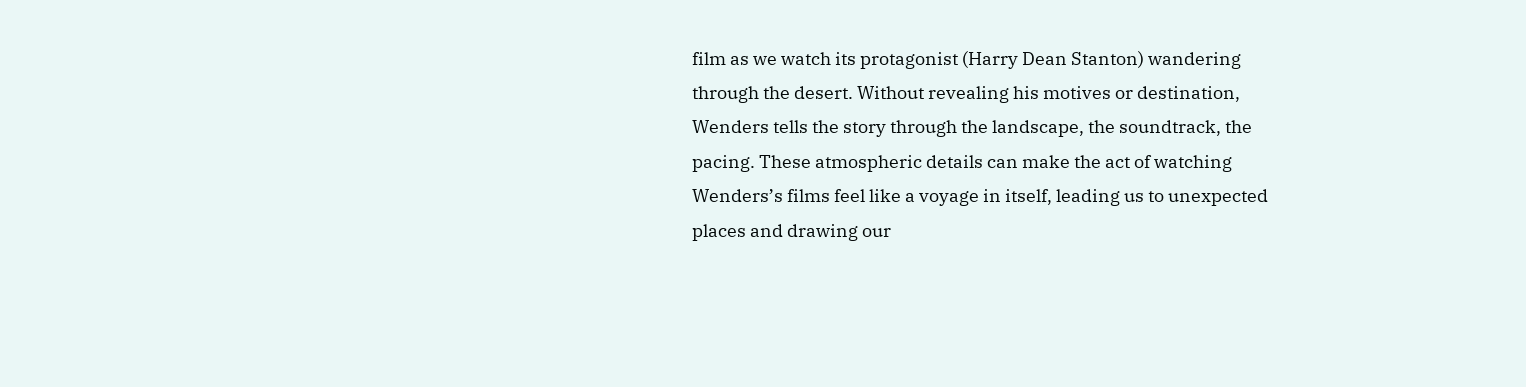film as we watch its protagonist (Harry Dean Stanton) wandering through the desert. Without revealing his motives or destination, Wenders tells the story through the landscape, the soundtrack, the pacing. These atmospheric details can make the act of watching Wenders’s films feel like a voyage in itself, leading us to unexpected places and drawing our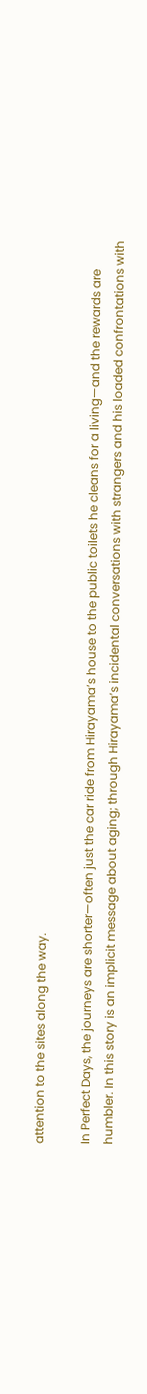attention to the sites along the way.

In Perfect Days, the journeys are shorter—often just the car ride from Hirayama’s house to the public toilets he cleans for a living—and the rewards are humbler. In this story is an implicit message about aging; through Hirayama’s incidental conversations with strangers and his loaded confrontations with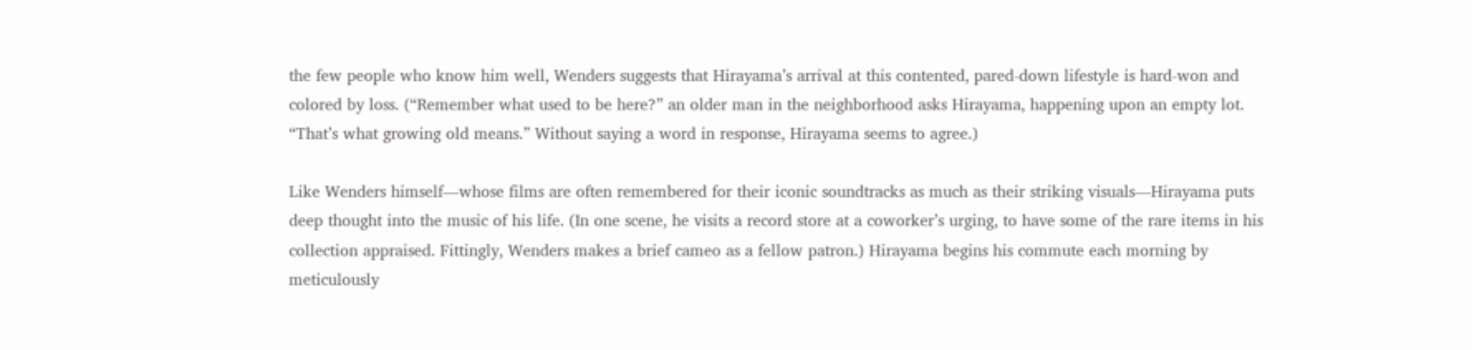the few people who know him well, Wenders suggests that Hirayama’s arrival at this contented, pared-down lifestyle is hard-won and colored by loss. (“Remember what used to be here?” an older man in the neighborhood asks Hirayama, happening upon an empty lot. “That’s what growing old means.” Without saying a word in response, Hirayama seems to agree.)

Like Wenders himself—whose films are often remembered for their iconic soundtracks as much as their striking visuals—Hirayama puts deep thought into the music of his life. (In one scene, he visits a record store at a coworker’s urging, to have some of the rare items in his collection appraised. Fittingly, Wenders makes a brief cameo as a fellow patron.) Hirayama begins his commute each morning by meticulously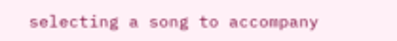selecting a song to accompany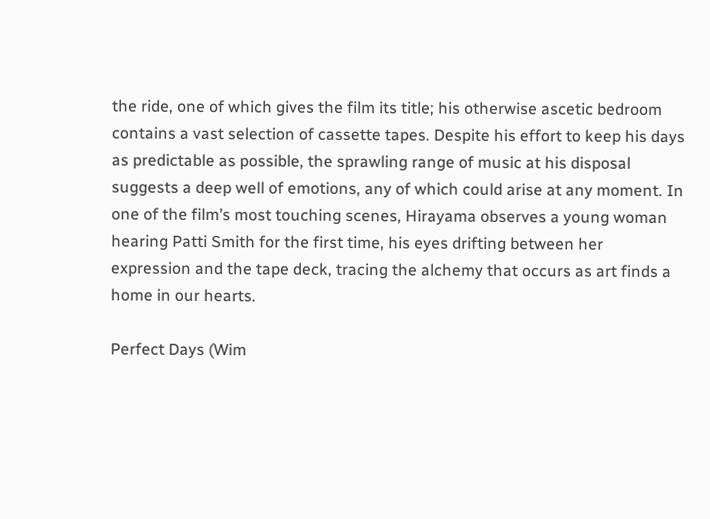the ride, one of which gives the film its title; his otherwise ascetic bedroom contains a vast selection of cassette tapes. Despite his effort to keep his days as predictable as possible, the sprawling range of music at his disposal suggests a deep well of emotions, any of which could arise at any moment. In one of the film’s most touching scenes, Hirayama observes a young woman hearing Patti Smith for the first time, his eyes drifting between her expression and the tape deck, tracing the alchemy that occurs as art finds a home in our hearts.

Perfect Days (Wim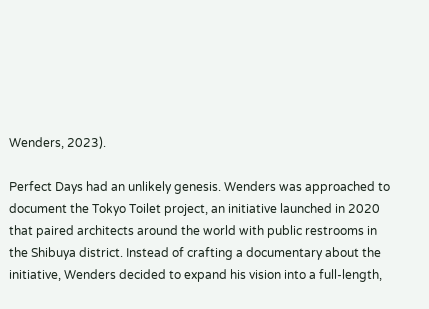Wenders, 2023).

Perfect Days had an unlikely genesis. Wenders was approached to document the Tokyo Toilet project, an initiative launched in 2020 that paired architects around the world with public restrooms in the Shibuya district. Instead of crafting a documentary about the initiative, Wenders decided to expand his vision into a full-length,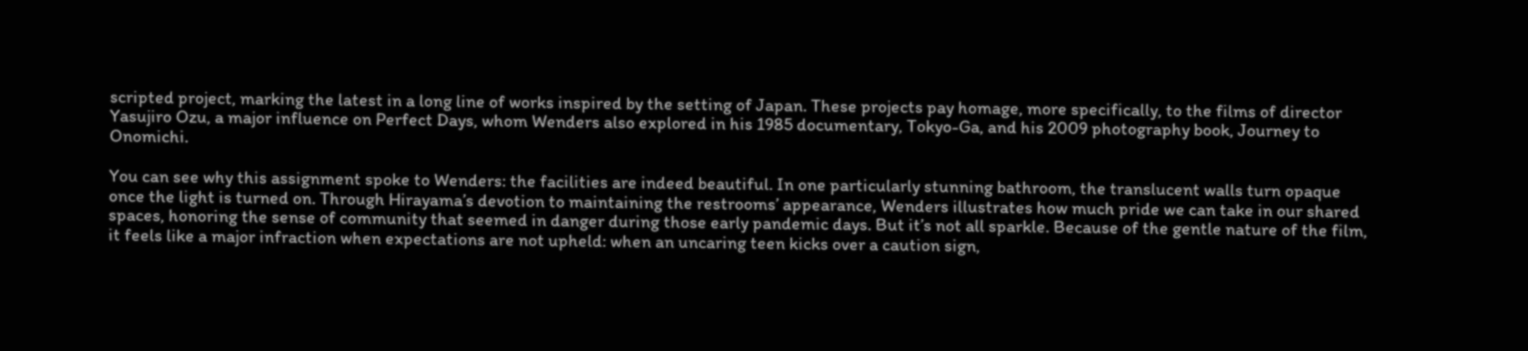scripted project, marking the latest in a long line of works inspired by the setting of Japan. These projects pay homage, more specifically, to the films of director Yasujiro Ozu, a major influence on Perfect Days, whom Wenders also explored in his 1985 documentary, Tokyo-Ga, and his 2009 photography book, Journey to Onomichi.

You can see why this assignment spoke to Wenders: the facilities are indeed beautiful. In one particularly stunning bathroom, the translucent walls turn opaque once the light is turned on. Through Hirayama’s devotion to maintaining the restrooms’ appearance, Wenders illustrates how much pride we can take in our shared spaces, honoring the sense of community that seemed in danger during those early pandemic days. But it’s not all sparkle. Because of the gentle nature of the film, it feels like a major infraction when expectations are not upheld: when an uncaring teen kicks over a caution sign,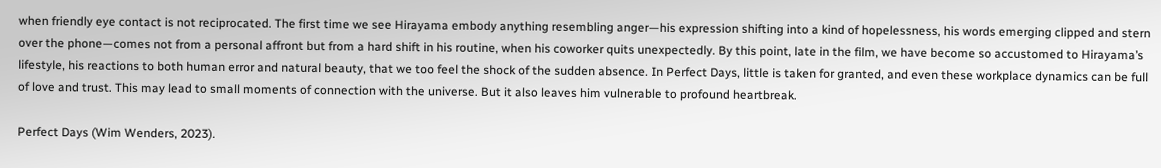when friendly eye contact is not reciprocated. The first time we see Hirayama embody anything resembling anger—his expression shifting into a kind of hopelessness, his words emerging clipped and stern over the phone—comes not from a personal affront but from a hard shift in his routine, when his coworker quits unexpectedly. By this point, late in the film, we have become so accustomed to Hirayama’s lifestyle, his reactions to both human error and natural beauty, that we too feel the shock of the sudden absence. In Perfect Days, little is taken for granted, and even these workplace dynamics can be full of love and trust. This may lead to small moments of connection with the universe. But it also leaves him vulnerable to profound heartbreak.

Perfect Days (Wim Wenders, 2023).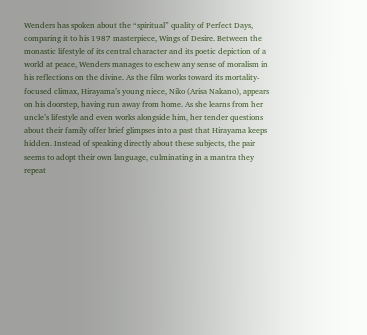Wenders has spoken about the “spiritual” quality of Perfect Days, comparing it to his 1987 masterpiece, Wings of Desire. Between the monastic lifestyle of its central character and its poetic depiction of a world at peace, Wenders manages to eschew any sense of moralism in his reflections on the divine. As the film works toward its mortality-focused climax, Hirayama’s young niece, Niko (Arisa Nakano), appears on his doorstep, having run away from home. As she learns from her uncle’s lifestyle and even works alongside him, her tender questions about their family offer brief glimpses into a past that Hirayama keeps hidden. Instead of speaking directly about these subjects, the pair seems to adopt their own language, culminating in a mantra they repeat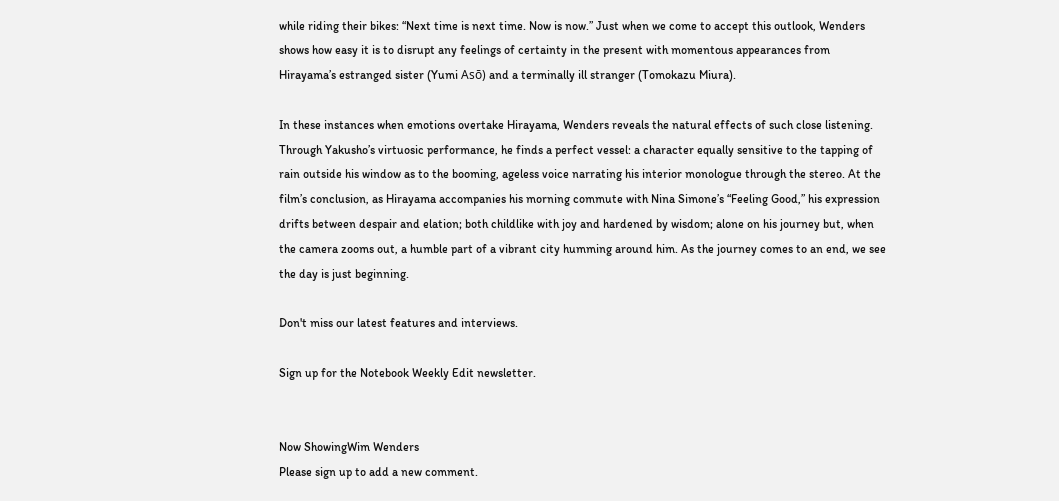while riding their bikes: “Next time is next time. Now is now.” Just when we come to accept this outlook, Wenders shows how easy it is to disrupt any feelings of certainty in the present with momentous appearances from Hirayama’s estranged sister (Yumi Asō) and a terminally ill stranger (Tomokazu Miura).

In these instances when emotions overtake Hirayama, Wenders reveals the natural effects of such close listening. Through Yakusho’s virtuosic performance, he finds a perfect vessel: a character equally sensitive to the tapping of rain outside his window as to the booming, ageless voice narrating his interior monologue through the stereo. At the film’s conclusion, as Hirayama accompanies his morning commute with Nina Simone’s “Feeling Good,” his expression drifts between despair and elation; both childlike with joy and hardened by wisdom; alone on his journey but, when the camera zooms out, a humble part of a vibrant city humming around him. As the journey comes to an end, we see the day is just beginning.

Don't miss our latest features and interviews.

Sign up for the Notebook Weekly Edit newsletter.


Now ShowingWim Wenders
Please sign up to add a new comment.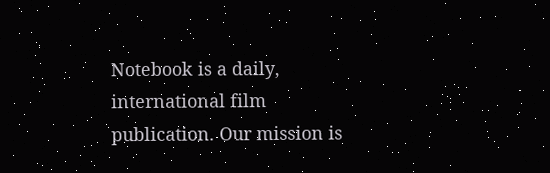Notebook is a daily, international film publication. Our mission is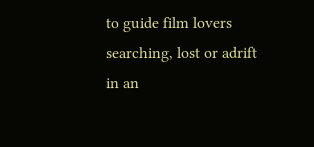to guide film lovers searching, lost or adrift in an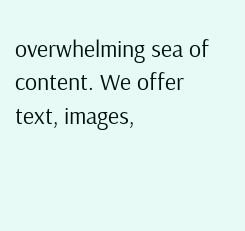overwhelming sea of content. We offer text, images,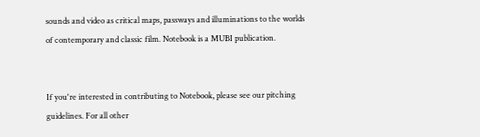sounds and video as critical maps, passways and illuminations to the worlds of contemporary and classic film. Notebook is a MUBI publication.


If you're interested in contributing to Notebook, please see our pitching guidelines. For all other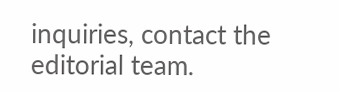inquiries, contact the editorial team.